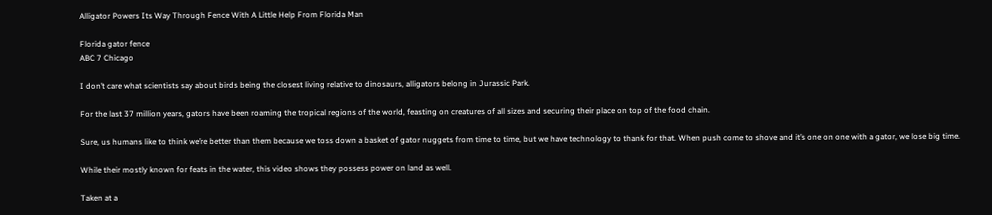Alligator Powers Its Way Through Fence With A Little Help From Florida Man

Florida gator fence
ABC 7 Chicago

I don’t care what scientists say about birds being the closest living relative to dinosaurs, alligators belong in Jurassic Park.

For the last 37 million years, gators have been roaming the tropical regions of the world, feasting on creatures of all sizes and securing their place on top of the food chain.

Sure, us humans like to think we’re better than them because we toss down a basket of gator nuggets from time to time, but we have technology to thank for that. When push come to shove and it’s one on one with a gator, we lose big time.

While their mostly known for feats in the water, this video shows they possess power on land as well.

Taken at a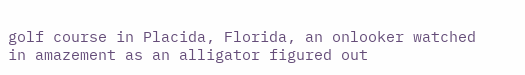golf course in Placida, Florida, an onlooker watched in amazement as an alligator figured out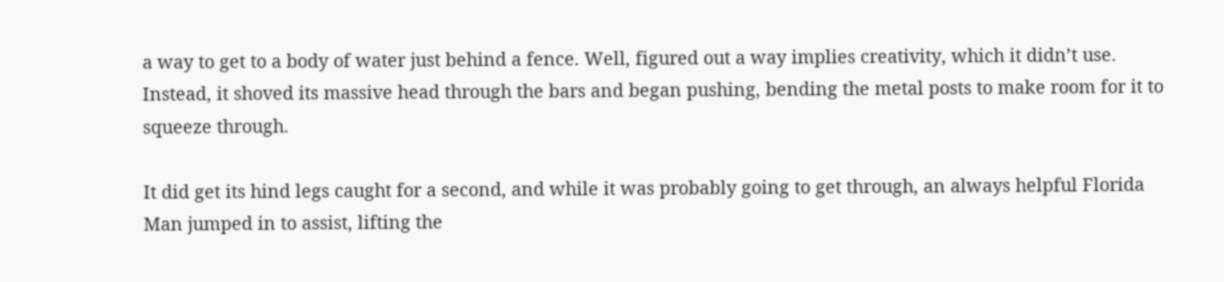a way to get to a body of water just behind a fence. Well, figured out a way implies creativity, which it didn’t use. Instead, it shoved its massive head through the bars and began pushing, bending the metal posts to make room for it to squeeze through.

It did get its hind legs caught for a second, and while it was probably going to get through, an always helpful Florida Man jumped in to assist, lifting the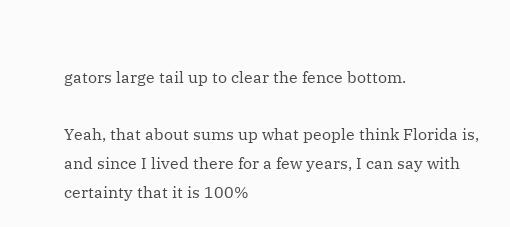gators large tail up to clear the fence bottom.

Yeah, that about sums up what people think Florida is, and since I lived there for a few years, I can say with certainty that it is 100%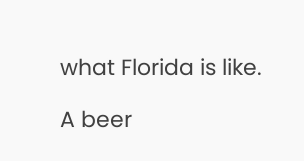what Florida is like.

A beer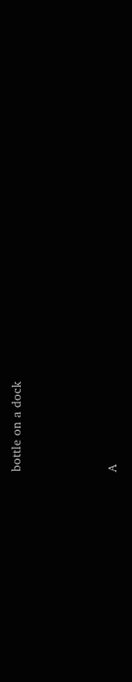bottle on a dock



A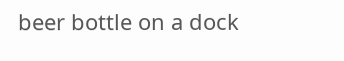beer bottle on a dock